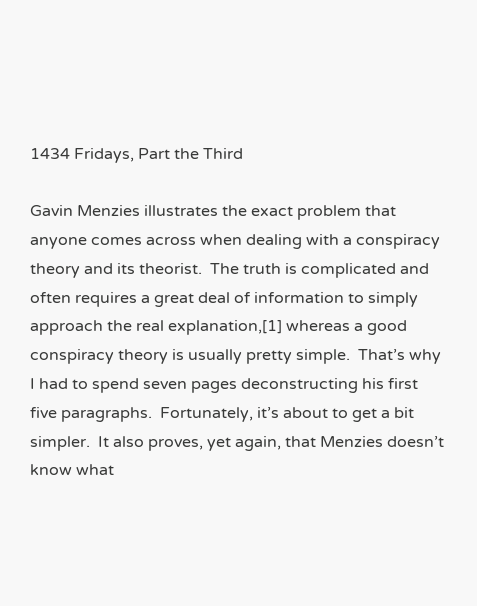1434 Fridays, Part the Third

Gavin Menzies illustrates the exact problem that anyone comes across when dealing with a conspiracy theory and its theorist.  The truth is complicated and often requires a great deal of information to simply approach the real explanation,[1] whereas a good conspiracy theory is usually pretty simple.  That’s why I had to spend seven pages deconstructing his first five paragraphs.  Fortunately, it’s about to get a bit simpler.  It also proves, yet again, that Menzies doesn’t know what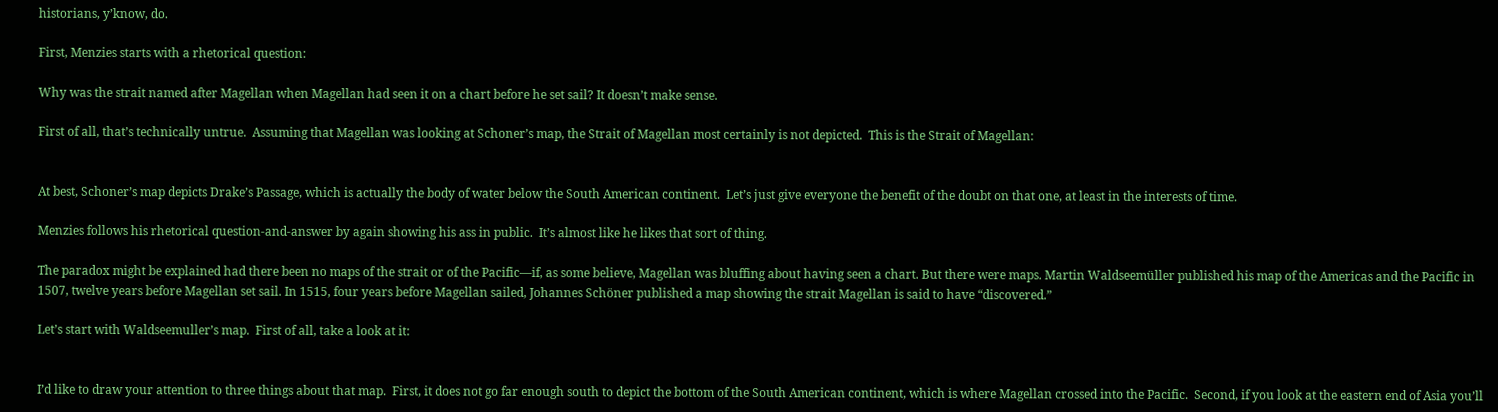historians, y’know, do.

First, Menzies starts with a rhetorical question:

Why was the strait named after Magellan when Magellan had seen it on a chart before he set sail? It doesn’t make sense.

First of all, that’s technically untrue.  Assuming that Magellan was looking at Schoner’s map, the Strait of Magellan most certainly is not depicted.  This is the Strait of Magellan:


At best, Schoner’s map depicts Drake’s Passage, which is actually the body of water below the South American continent.  Let’s just give everyone the benefit of the doubt on that one, at least in the interests of time.

Menzies follows his rhetorical question-and-answer by again showing his ass in public.  It’s almost like he likes that sort of thing.

The paradox might be explained had there been no maps of the strait or of the Pacific—if, as some believe, Magellan was bluffing about having seen a chart. But there were maps. Martin Waldseemüller published his map of the Americas and the Pacific in 1507, twelve years before Magellan set sail. In 1515, four years before Magellan sailed, Johannes Schöner published a map showing the strait Magellan is said to have “discovered.”

Let’s start with Waldseemuller’s map.  First of all, take a look at it:


I’d like to draw your attention to three things about that map.  First, it does not go far enough south to depict the bottom of the South American continent, which is where Magellan crossed into the Pacific.  Second, if you look at the eastern end of Asia you’ll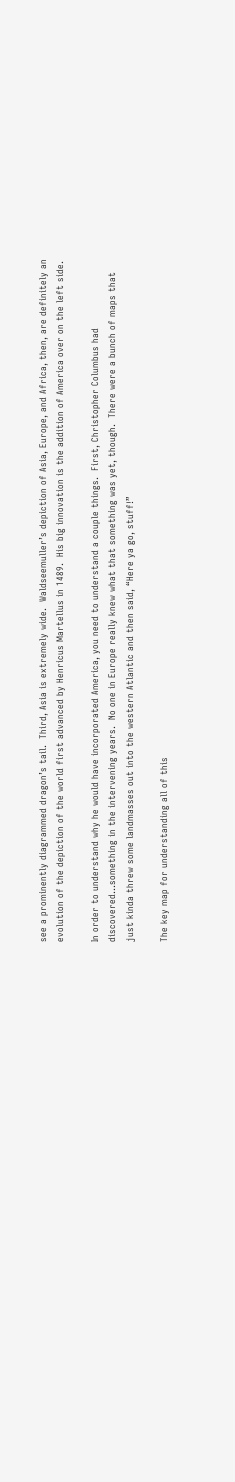see a prominently diagrammed dragon’s tail.  Third, Asia is extremely wide.  Waldseemuller’s depiction of Asia, Europe, and Africa, then, are definitely an evolution of the depiction of the world first advanced by Henricus Martellus in 1489.  His big innovation is the addition of America over on the left side.

In order to understand why he would have incorporated America, you need to understand a couple things.  First, Christopher Columbus had discovered…something in the intervening years.  No one in Europe really knew what that something was yet, though.  There were a bunch of maps that just kinda threw some landmasses out into the western Atlantic and then said, “Here ya go, stuff!”

The key map for understanding all of this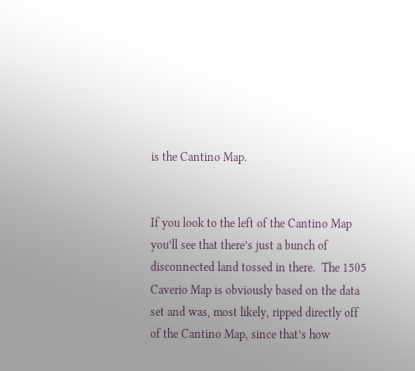is the Cantino Map.


If you look to the left of the Cantino Map you’ll see that there’s just a bunch of disconnected land tossed in there.  The 1505 Caverio Map is obviously based on the data set and was, most likely, ripped directly off of the Cantino Map, since that’s how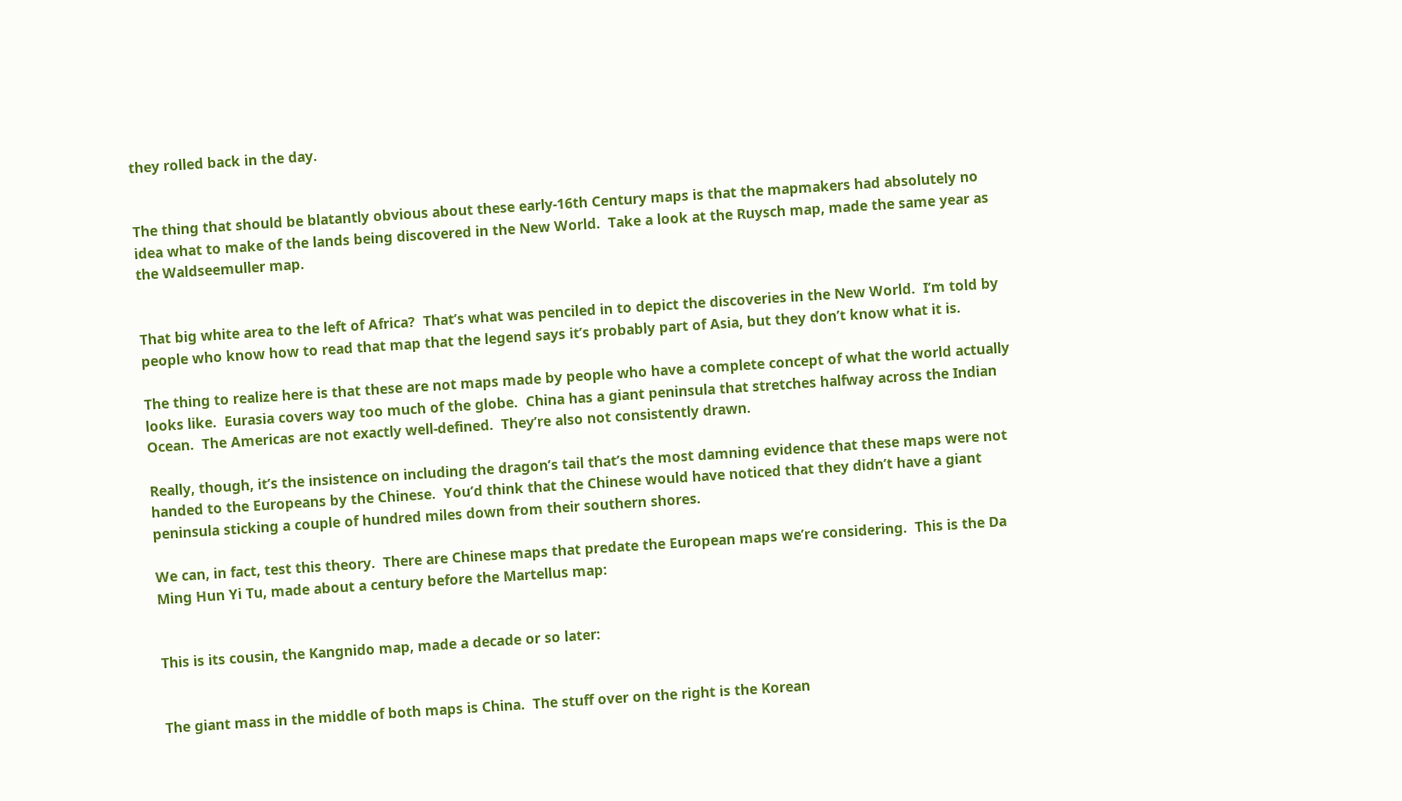they rolled back in the day.


The thing that should be blatantly obvious about these early-16th Century maps is that the mapmakers had absolutely no idea what to make of the lands being discovered in the New World.  Take a look at the Ruysch map, made the same year as the Waldseemuller map.


That big white area to the left of Africa?  That’s what was penciled in to depict the discoveries in the New World.  I’m told by people who know how to read that map that the legend says it’s probably part of Asia, but they don’t know what it is.

The thing to realize here is that these are not maps made by people who have a complete concept of what the world actually looks like.  Eurasia covers way too much of the globe.  China has a giant peninsula that stretches halfway across the Indian Ocean.  The Americas are not exactly well-defined.  They’re also not consistently drawn.

Really, though, it’s the insistence on including the dragon’s tail that’s the most damning evidence that these maps were not handed to the Europeans by the Chinese.  You’d think that the Chinese would have noticed that they didn’t have a giant peninsula sticking a couple of hundred miles down from their southern shores.

We can, in fact, test this theory.  There are Chinese maps that predate the European maps we’re considering.  This is the Da Ming Hun Yi Tu, made about a century before the Martellus map:


This is its cousin, the Kangnido map, made a decade or so later:


The giant mass in the middle of both maps is China.  The stuff over on the right is the Korean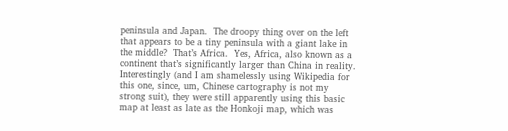peninsula and Japan.  The droopy thing over on the left that appears to be a tiny peninsula with a giant lake in the middle?  That’s Africa.  Yes, Africa, also known as a continent that’s significantly larger than China in reality.  Interestingly (and I am shamelessly using Wikipedia for this one, since, um, Chinese cartography is not my strong suit), they were still apparently using this basic map at least as late as the Honkoji map, which was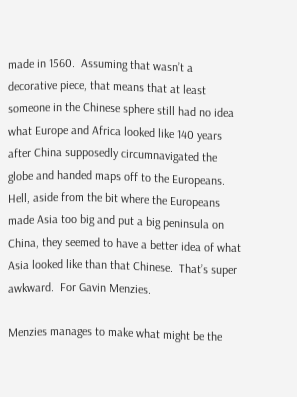made in 1560.  Assuming that wasn’t a decorative piece, that means that at least someone in the Chinese sphere still had no idea what Europe and Africa looked like 140 years after China supposedly circumnavigated the globe and handed maps off to the Europeans.  Hell, aside from the bit where the Europeans made Asia too big and put a big peninsula on China, they seemed to have a better idea of what Asia looked like than that Chinese.  That’s super awkward.  For Gavin Menzies.

Menzies manages to make what might be the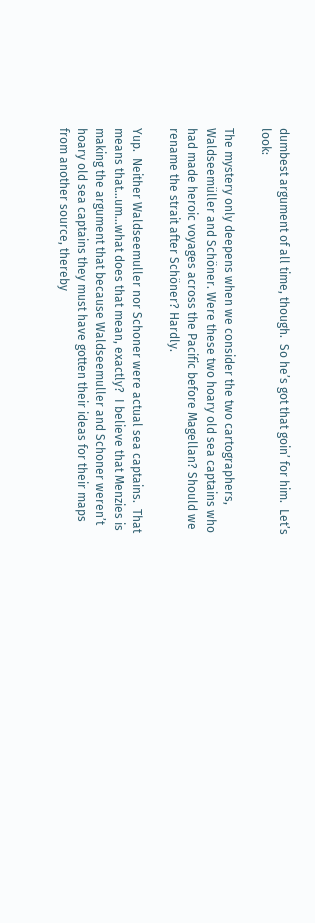dumbest argument of all time, though.  So he’s got that goin’ for him.  Let’s look:

The mystery only deepens when we consider the two cartographers, Waldseemüller and Schöner. Were these two hoary old sea captains who had made heroic voyages across the Pacific before Magellan? Should we rename the strait after Schöner? Hardly.

Yup.  Neither Waldseemuller nor Schoner were actual sea captains.  That means that…um…what does that mean, exactly?  I believe that Menzies is making the argument that because Waldseemuller and Schoner weren’t hoary old sea captains they must have gotten their ideas for their maps from another source, thereby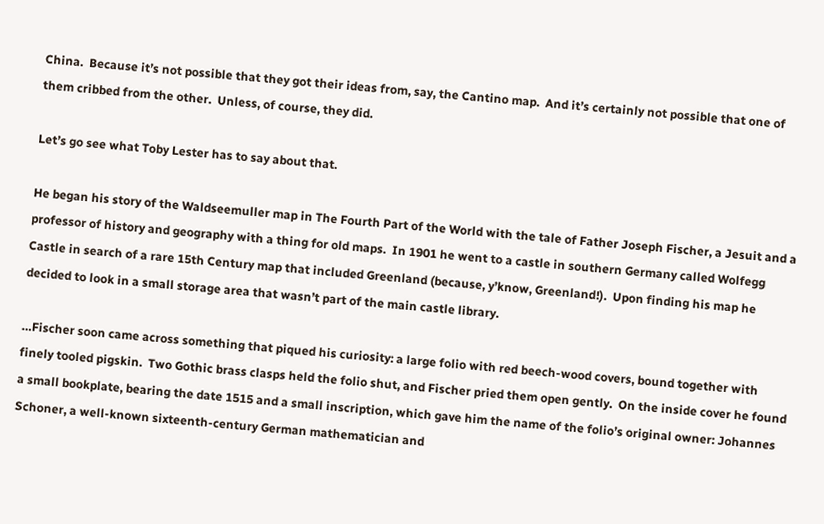China.  Because it’s not possible that they got their ideas from, say, the Cantino map.  And it’s certainly not possible that one of them cribbed from the other.  Unless, of course, they did.

Let’s go see what Toby Lester has to say about that.

He began his story of the Waldseemuller map in The Fourth Part of the World with the tale of Father Joseph Fischer, a Jesuit and a professor of history and geography with a thing for old maps.  In 1901 he went to a castle in southern Germany called Wolfegg Castle in search of a rare 15th Century map that included Greenland (because, y’know, Greenland!).  Upon finding his map he decided to look in a small storage area that wasn’t part of the main castle library.

…Fischer soon came across something that piqued his curiosity: a large folio with red beech-wood covers, bound together with finely tooled pigskin.  Two Gothic brass clasps held the folio shut, and Fischer pried them open gently.  On the inside cover he found a small bookplate, bearing the date 1515 and a small inscription, which gave him the name of the folio’s original owner: Johannes Schoner, a well-known sixteenth-century German mathematician and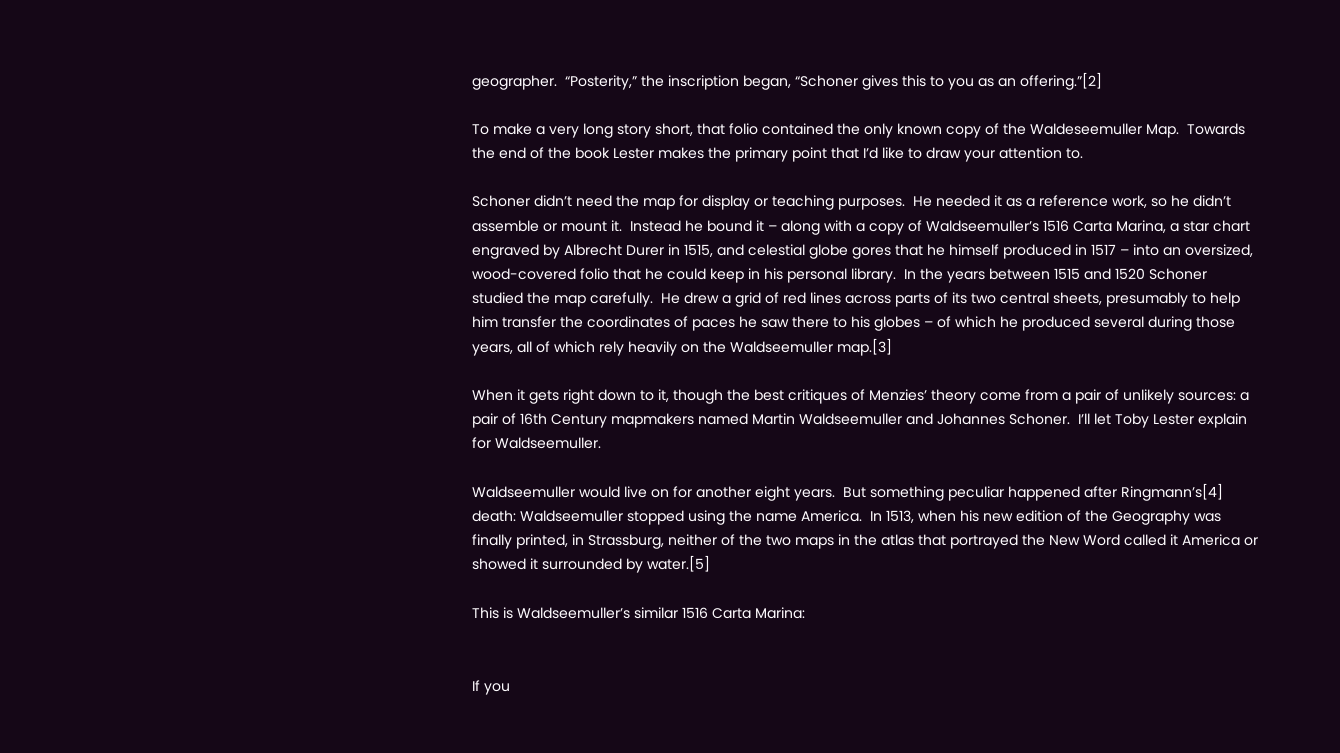geographer.  “Posterity,” the inscription began, “Schoner gives this to you as an offering.”[2]

To make a very long story short, that folio contained the only known copy of the Waldeseemuller Map.  Towards the end of the book Lester makes the primary point that I’d like to draw your attention to.

Schoner didn’t need the map for display or teaching purposes.  He needed it as a reference work, so he didn’t assemble or mount it.  Instead he bound it – along with a copy of Waldseemuller’s 1516 Carta Marina, a star chart engraved by Albrecht Durer in 1515, and celestial globe gores that he himself produced in 1517 – into an oversized, wood-covered folio that he could keep in his personal library.  In the years between 1515 and 1520 Schoner studied the map carefully.  He drew a grid of red lines across parts of its two central sheets, presumably to help him transfer the coordinates of paces he saw there to his globes – of which he produced several during those years, all of which rely heavily on the Waldseemuller map.[3]

When it gets right down to it, though the best critiques of Menzies’ theory come from a pair of unlikely sources: a pair of 16th Century mapmakers named Martin Waldseemuller and Johannes Schoner.  I’ll let Toby Lester explain for Waldseemuller.

Waldseemuller would live on for another eight years.  But something peculiar happened after Ringmann’s[4] death: Waldseemuller stopped using the name America.  In 1513, when his new edition of the Geography was finally printed, in Strassburg, neither of the two maps in the atlas that portrayed the New Word called it America or showed it surrounded by water.[5]

This is Waldseemuller’s similar 1516 Carta Marina:


If you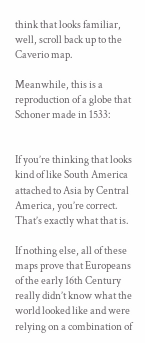think that looks familiar, well, scroll back up to the Caverio map.

Meanwhile, this is a reproduction of a globe that Schoner made in 1533:


If you’re thinking that looks kind of like South America attached to Asia by Central America, you’re correct.  That’s exactly what that is.

If nothing else, all of these maps prove that Europeans of the early 16th Century really didn’t know what the world looked like and were relying on a combination of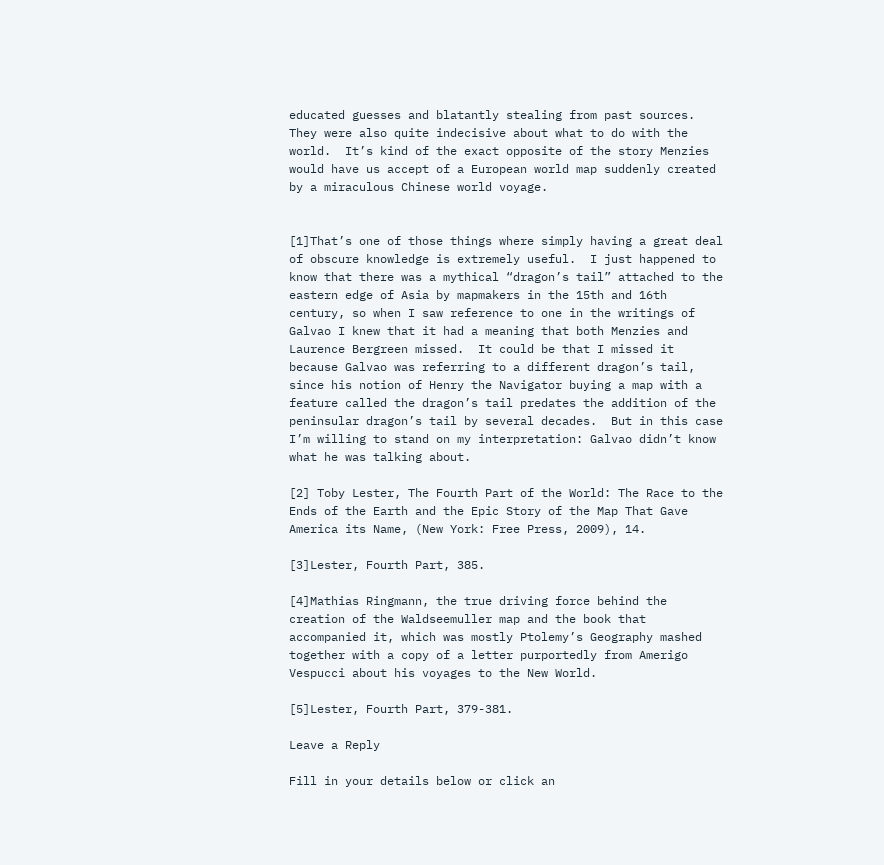educated guesses and blatantly stealing from past sources.  They were also quite indecisive about what to do with the world.  It’s kind of the exact opposite of the story Menzies would have us accept of a European world map suddenly created by a miraculous Chinese world voyage.


[1]That’s one of those things where simply having a great deal of obscure knowledge is extremely useful.  I just happened to know that there was a mythical “dragon’s tail” attached to the eastern edge of Asia by mapmakers in the 15th and 16th century, so when I saw reference to one in the writings of Galvao I knew that it had a meaning that both Menzies and Laurence Bergreen missed.  It could be that I missed it because Galvao was referring to a different dragon’s tail, since his notion of Henry the Navigator buying a map with a feature called the dragon’s tail predates the addition of the peninsular dragon’s tail by several decades.  But in this case I’m willing to stand on my interpretation: Galvao didn’t know what he was talking about.

[2] Toby Lester, The Fourth Part of the World: The Race to the Ends of the Earth and the Epic Story of the Map That Gave America its Name, (New York: Free Press, 2009), 14.

[3]Lester, Fourth Part, 385.

[4]Mathias Ringmann, the true driving force behind the creation of the Waldseemuller map and the book that accompanied it, which was mostly Ptolemy’s Geography mashed together with a copy of a letter purportedly from Amerigo Vespucci about his voyages to the New World.

[5]Lester, Fourth Part, 379-381.

Leave a Reply

Fill in your details below or click an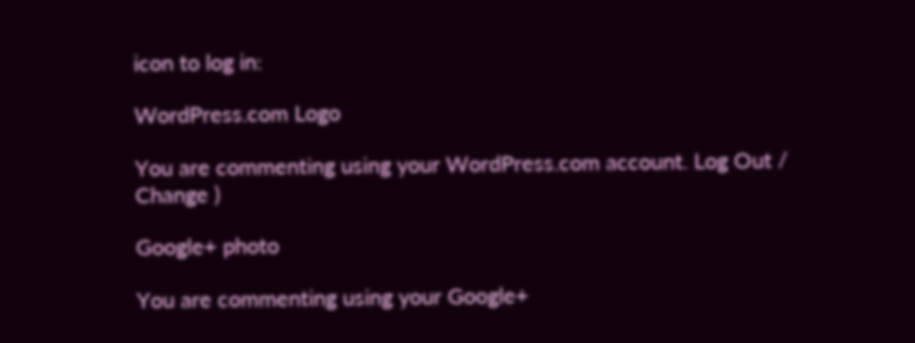icon to log in:

WordPress.com Logo

You are commenting using your WordPress.com account. Log Out /  Change )

Google+ photo

You are commenting using your Google+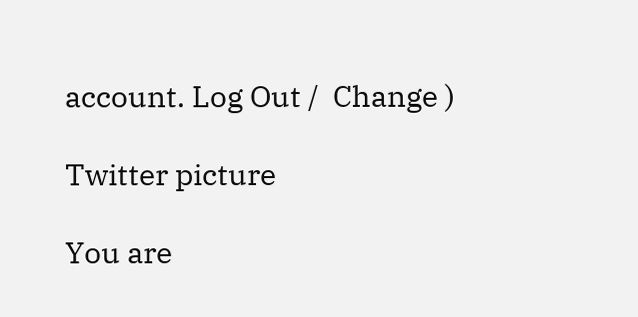account. Log Out /  Change )

Twitter picture

You are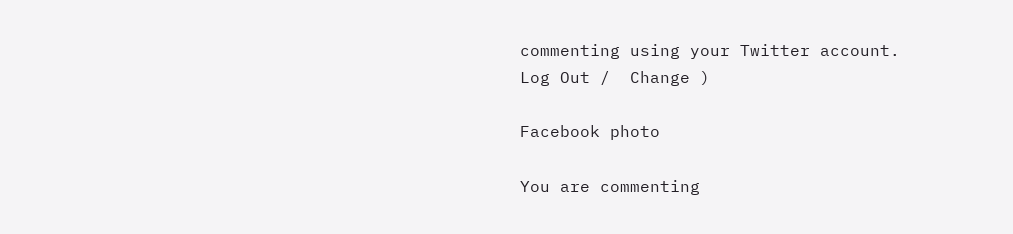commenting using your Twitter account. Log Out /  Change )

Facebook photo

You are commenting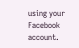using your Facebook account.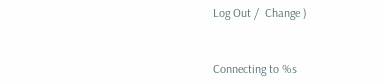Log Out /  Change )


Connecting to %s